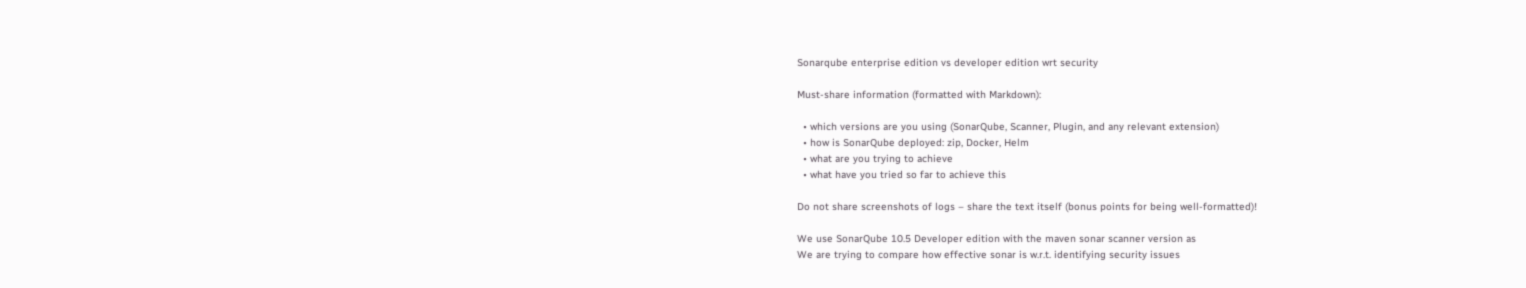Sonarqube enterprise edition vs developer edition wrt security

Must-share information (formatted with Markdown):

  • which versions are you using (SonarQube, Scanner, Plugin, and any relevant extension)
  • how is SonarQube deployed: zip, Docker, Helm
  • what are you trying to achieve
  • what have you tried so far to achieve this

Do not share screenshots of logs – share the text itself (bonus points for being well-formatted)!

We use SonarQube 10.5 Developer edition with the maven sonar scanner version as
We are trying to compare how effective sonar is w.r.t. identifying security issues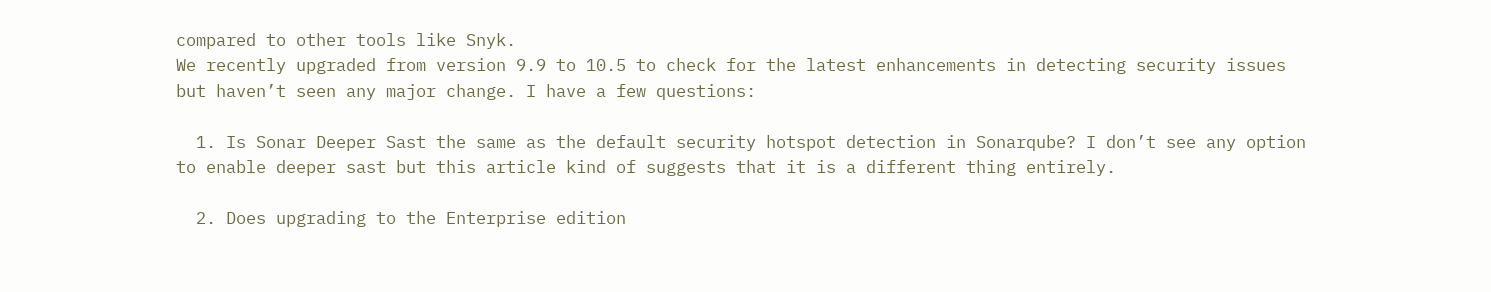compared to other tools like Snyk.
We recently upgraded from version 9.9 to 10.5 to check for the latest enhancements in detecting security issues but haven’t seen any major change. I have a few questions:

  1. Is Sonar Deeper Sast the same as the default security hotspot detection in Sonarqube? I don’t see any option to enable deeper sast but this article kind of suggests that it is a different thing entirely.

  2. Does upgrading to the Enterprise edition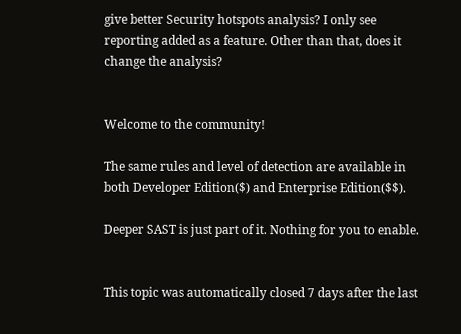give better Security hotspots analysis? I only see reporting added as a feature. Other than that, does it change the analysis?


Welcome to the community!

The same rules and level of detection are available in both Developer Edition($) and Enterprise Edition($$).

Deeper SAST is just part of it. Nothing for you to enable.


This topic was automatically closed 7 days after the last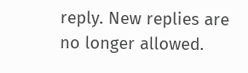reply. New replies are no longer allowed.